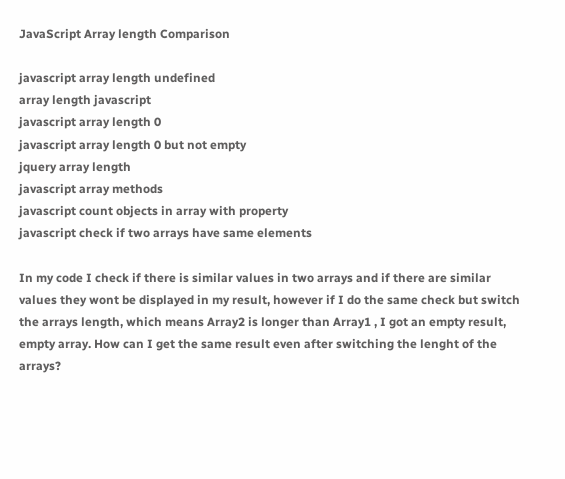JavaScript Array length Comparison

javascript array length undefined
array length javascript
javascript array length 0
javascript array length 0 but not empty
jquery array length
javascript array methods
javascript count objects in array with property
javascript check if two arrays have same elements

In my code I check if there is similar values in two arrays and if there are similar values they wont be displayed in my result, however if I do the same check but switch the arrays length, which means Array2 is longer than Array1 , I got an empty result, empty array. How can I get the same result even after switching the lenght of the arrays?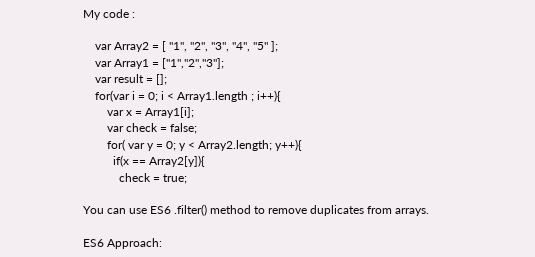My code :

    var Array2 = [ "1", "2", "3", "4", "5" ];
    var Array1 = ["1","2","3"];
    var result = [];
    for(var i = 0; i < Array1.length ; i++){
        var x = Array1[i];
        var check = false;
        for( var y = 0; y < Array2.length; y++){
          if(x == Array2[y]){
            check = true;

You can use ES6 .filter() method to remove duplicates from arrays.

ES6 Approach: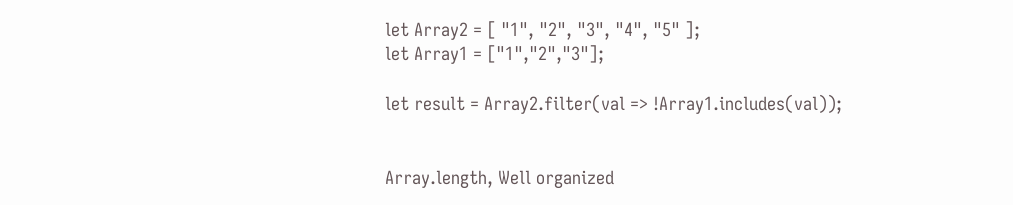let Array2 = [ "1", "2", "3", "4", "5" ];
let Array1 = ["1","2","3"];

let result = Array2.filter(val => !Array1.includes(val));


Array.length, Well organized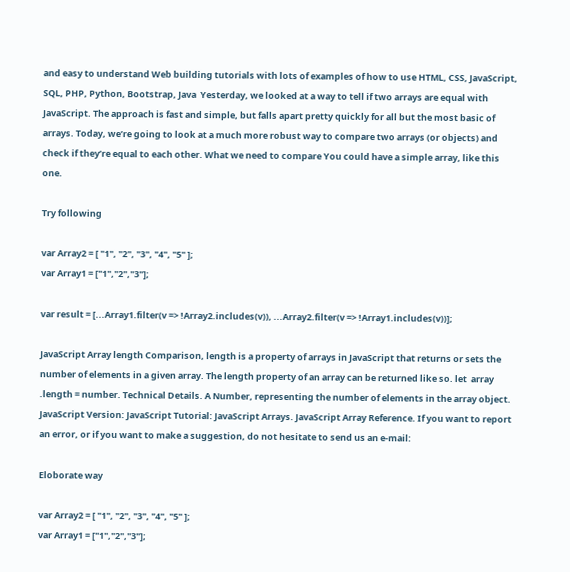and easy to understand Web building tutorials with lots of examples of how to use HTML, CSS, JavaScript, SQL, PHP, Python, Bootstrap, Java  Yesterday, we looked at a way to tell if two arrays are equal with JavaScript. The approach is fast and simple, but falls apart pretty quickly for all but the most basic of arrays. Today, we’re going to look at a much more robust way to compare two arrays (or objects) and check if they’re equal to each other. What we need to compare You could have a simple array, like this one.

Try following

var Array2 = [ "1", "2", "3", "4", "5" ];
var Array1 = ["1","2","3"];

var result = [...Array1.filter(v => !Array2.includes(v)), ...Array2.filter(v => !Array1.includes(v))];

JavaScript Array length Comparison, length is a property of arrays in JavaScript that returns or sets the number of elements in a given array. The length property of an array can be returned like so. let  array .length = number. Technical Details. A Number, representing the number of elements in the array object. JavaScript Version: JavaScript Tutorial: JavaScript Arrays. JavaScript Array Reference. If you want to report an error, or if you want to make a suggestion, do not hesitate to send us an e-mail:

Eloborate way

var Array2 = [ "1", "2", "3", "4", "5" ];
var Array1 = ["1","2","3"];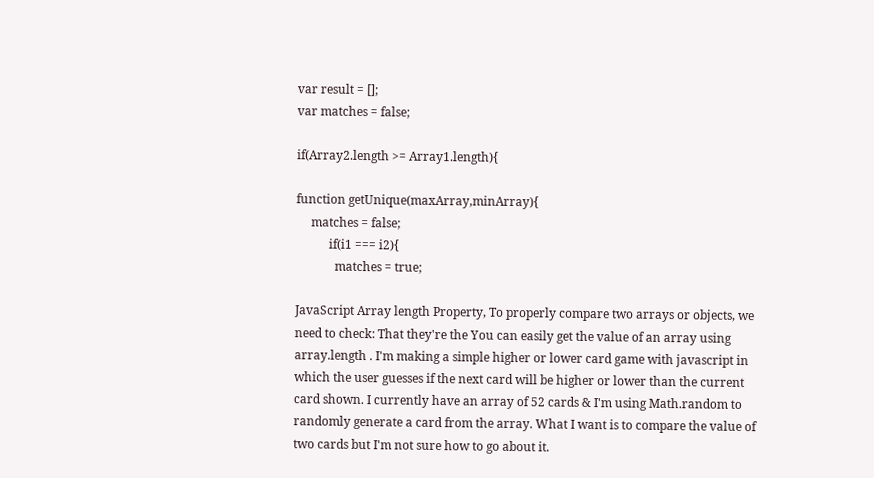var result = [];
var matches = false;

if(Array2.length >= Array1.length){

function getUnique(maxArray,minArray){
     matches = false;
           if(i1 === i2){
             matches = true;

JavaScript Array length Property, To properly compare two arrays or objects, we need to check: That they're the You can easily get the value of an array using array.length . I'm making a simple higher or lower card game with javascript in which the user guesses if the next card will be higher or lower than the current card shown. I currently have an array of 52 cards & I'm using Math.random to randomly generate a card from the array. What I want is to compare the value of two cards but I'm not sure how to go about it.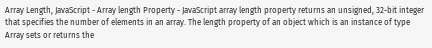Array Length, JavaScript - Array length Property - JavaScript array length property returns an unsigned, 32-bit integer that specifies the number of elements in an array. The length property of an object which is an instance of type Array sets or returns the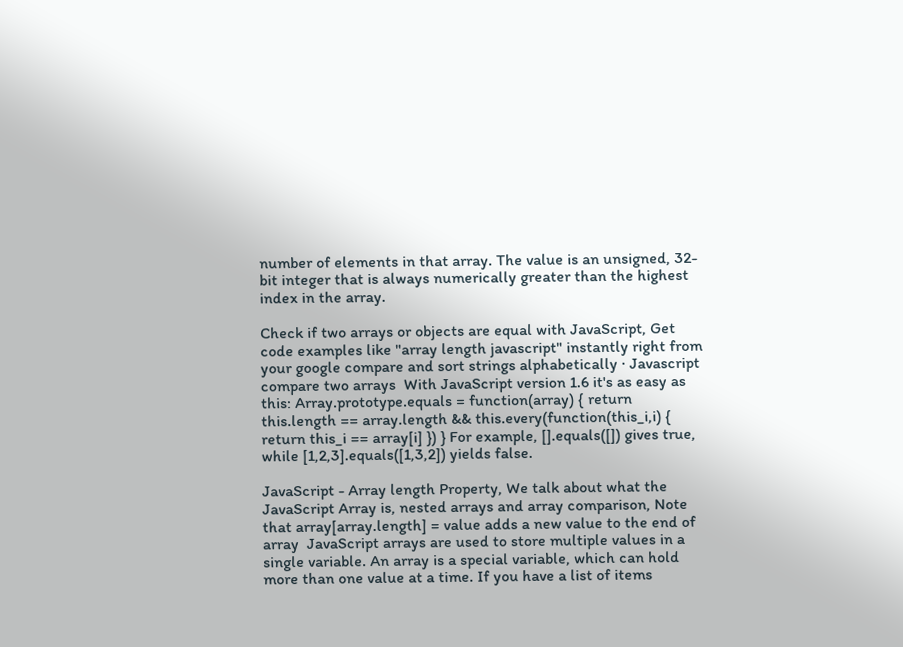number of elements in that array. The value is an unsigned, 32-bit integer that is always numerically greater than the highest index in the array.

Check if two arrays or objects are equal with JavaScript, Get code examples like "array length javascript" instantly right from your google compare and sort strings alphabetically · Javascript compare two arrays  With JavaScript version 1.6 it's as easy as this: Array.prototype.equals = function(array) { return this.length == array.length && this.every(function(this_i,i) { return this_i == array[i] }) } For example, [].equals([]) gives true, while [1,2,3].equals([1,3,2]) yields false.

JavaScript - Array length Property, We talk about what the JavaScript Array is, nested arrays and array comparison, Note that array[array.length] = value adds a new value to the end of array  JavaScript arrays are used to store multiple values in a single variable. An array is a special variable, which can hold more than one value at a time. If you have a list of items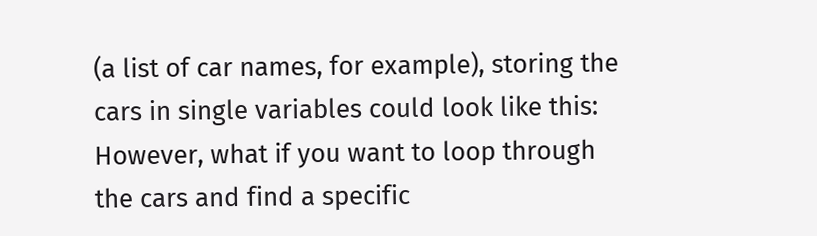(a list of car names, for example), storing the cars in single variables could look like this: However, what if you want to loop through the cars and find a specific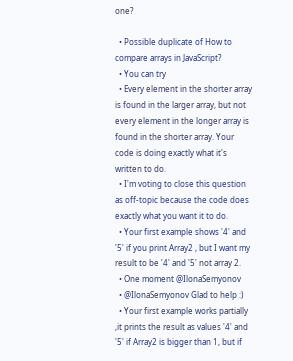one?

  • Possible duplicate of How to compare arrays in JavaScript?
  • You can try
  • Every element in the shorter array is found in the larger array, but not every element in the longer array is found in the shorter array. Your code is doing exactly what it's written to do.
  • I'm voting to close this question as off-topic because the code does exactly what you want it to do.
  • Your first example shows '4' and '5' if you print Array2 , but I want my result to be '4' and '5' not array 2.
  • One moment @IlonaSemyonov
  • @IlonaSemyonov Glad to help :)
  • Your first example works partially ,it prints the result as values '4' and '5' if Array2 is bigger than 1, but if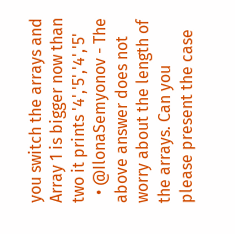you switch the arrays and Array 1 is bigger now than two it prints '4','5','4','5'
  • @IlonaSemyonov - The above answer does not worry about the length of the arrays. Can you please present the case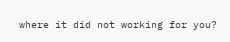where it did not working for you?